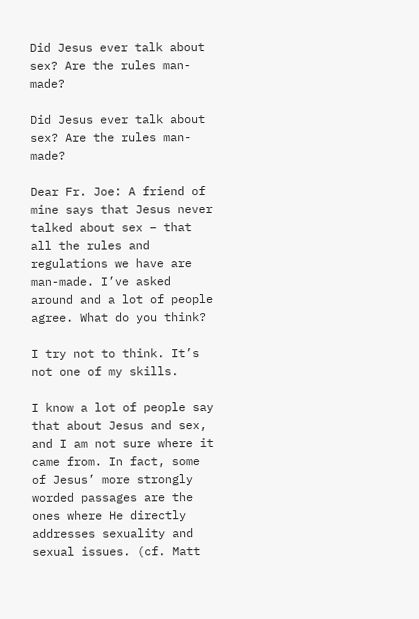Did Jesus ever talk about sex? Are the rules man-made?

Did Jesus ever talk about sex? Are the rules man-made?

Dear Fr. Joe: A friend of mine says that Jesus never talked about sex – that all the rules and regulations we have are man-made. I’ve asked around and a lot of people agree. What do you think?

I try not to think. It’s not one of my skills.

I know a lot of people say that about Jesus and sex, and I am not sure where it came from. In fact, some of Jesus’ more strongly worded passages are the ones where He directly addresses sexuality and sexual issues. (cf. Matt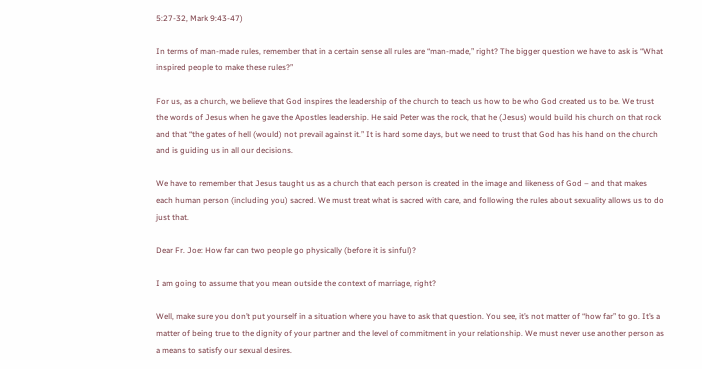5:27-32, Mark 9:43-47)

In terms of man-made rules, remember that in a certain sense all rules are “man-made,” right? The bigger question we have to ask is “What inspired people to make these rules?”

For us, as a church, we believe that God inspires the leadership of the church to teach us how to be who God created us to be. We trust the words of Jesus when he gave the Apostles leadership. He said Peter was the rock, that he (Jesus) would build his church on that rock and that “the gates of hell (would) not prevail against it.” It is hard some days, but we need to trust that God has his hand on the church and is guiding us in all our decisions.

We have to remember that Jesus taught us as a church that each person is created in the image and likeness of God – and that makes each human person (including you) sacred. We must treat what is sacred with care, and following the rules about sexuality allows us to do just that.

Dear Fr. Joe: How far can two people go physically (before it is sinful)?

I am going to assume that you mean outside the context of marriage, right?

Well, make sure you don’t put yourself in a situation where you have to ask that question. You see, it’s not matter of “how far” to go. It’s a matter of being true to the dignity of your partner and the level of commitment in your relationship. We must never use another person as a means to satisfy our sexual desires.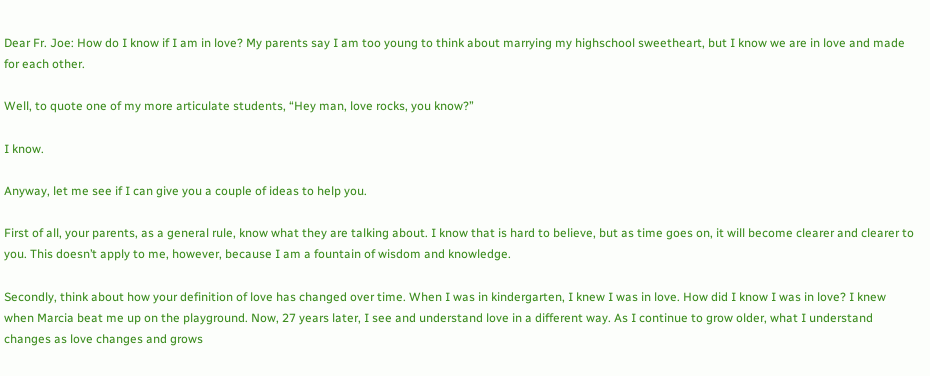Dear Fr. Joe: How do I know if I am in love? My parents say I am too young to think about marrying my highschool sweetheart, but I know we are in love and made for each other.

Well, to quote one of my more articulate students, “Hey man, love rocks, you know?”

I know.

Anyway, let me see if I can give you a couple of ideas to help you.

First of all, your parents, as a general rule, know what they are talking about. I know that is hard to believe, but as time goes on, it will become clearer and clearer to you. This doesn’t apply to me, however, because I am a fountain of wisdom and knowledge.

Secondly, think about how your definition of love has changed over time. When I was in kindergarten, I knew I was in love. How did I know I was in love? I knew when Marcia beat me up on the playground. Now, 27 years later, I see and understand love in a different way. As I continue to grow older, what I understand changes as love changes and grows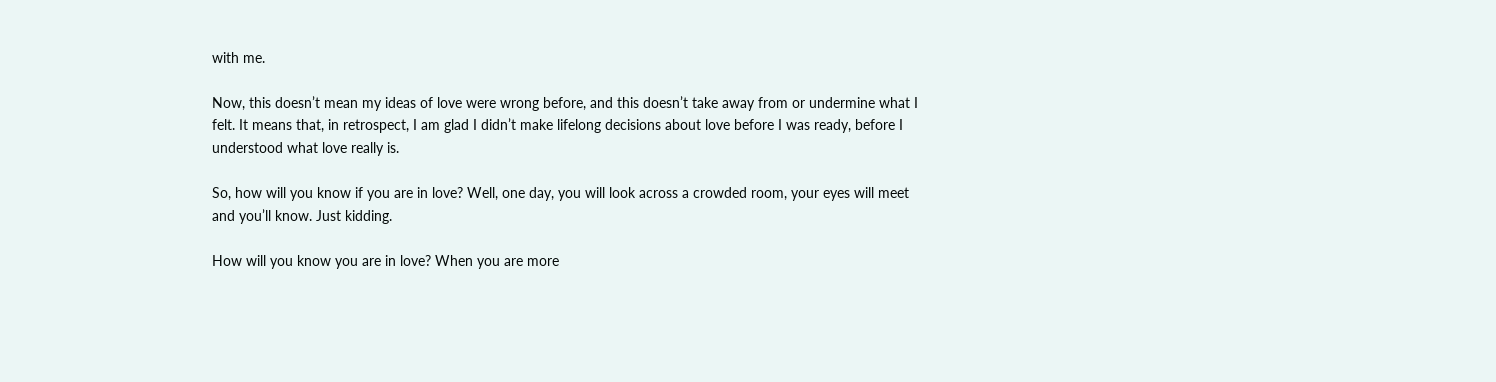with me.

Now, this doesn’t mean my ideas of love were wrong before, and this doesn’t take away from or undermine what I felt. It means that, in retrospect, I am glad I didn’t make lifelong decisions about love before I was ready, before I understood what love really is.

So, how will you know if you are in love? Well, one day, you will look across a crowded room, your eyes will meet and you’ll know. Just kidding.

How will you know you are in love? When you are more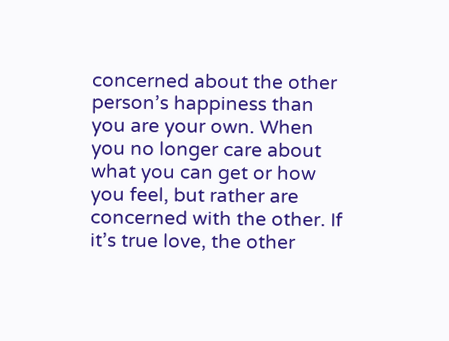concerned about the other person’s happiness than you are your own. When you no longer care about what you can get or how you feel, but rather are concerned with the other. If it’s true love, the other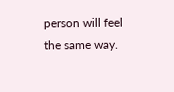person will feel the same way.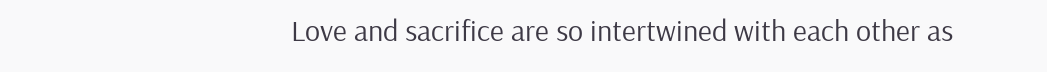Love and sacrifice are so intertwined with each other as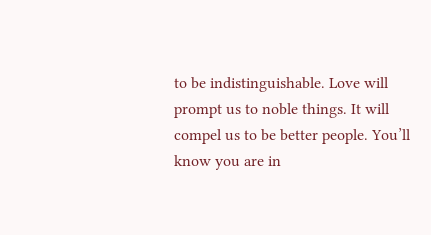to be indistinguishable. Love will prompt us to noble things. It will compel us to be better people. You’ll know you are in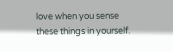love when you sense these things in yourself.